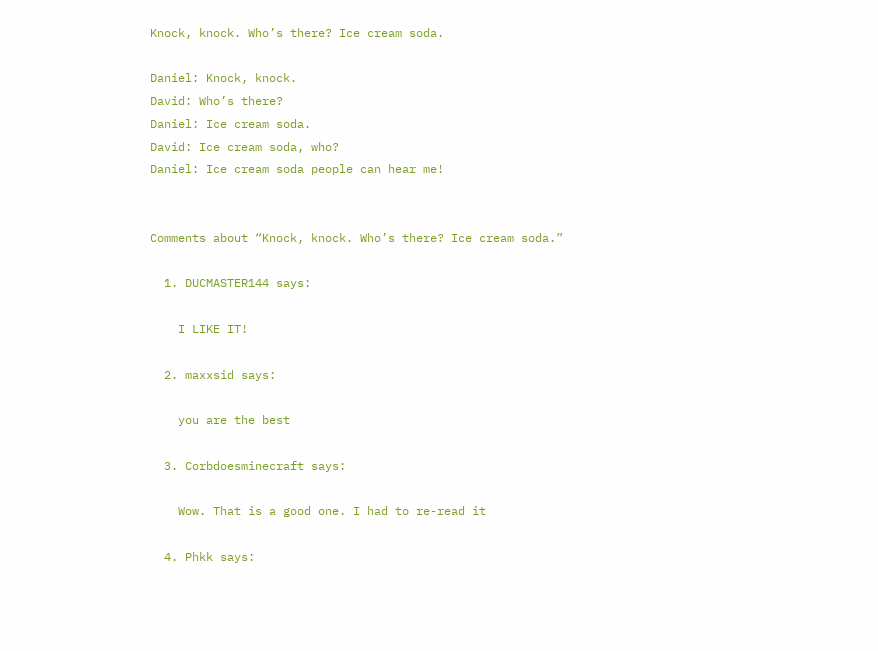Knock, knock. Who’s there? Ice cream soda.

Daniel: Knock, knock.
David: Who’s there?
Daniel: Ice cream soda.
David: Ice cream soda, who?
Daniel: Ice cream soda people can hear me!


Comments about “Knock, knock. Who’s there? Ice cream soda.”

  1. DUCMASTER144 says:

    I LIKE IT!

  2. maxxsid says:

    you are the best

  3. Corbdoesminecraft says:

    Wow. That is a good one. I had to re-read it

  4. Phkk says: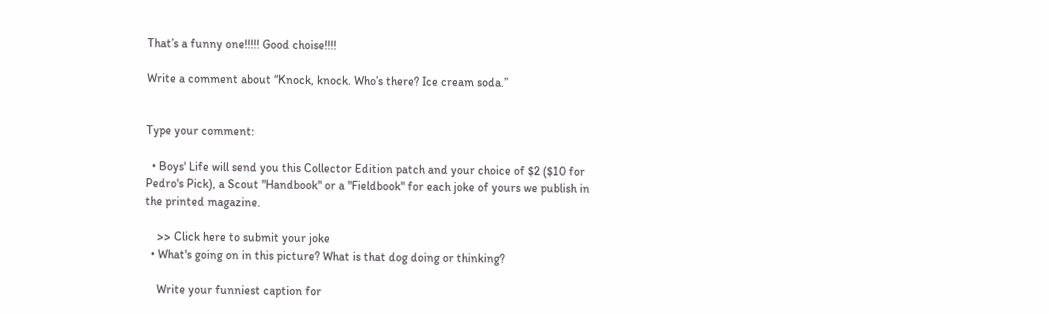That’s a funny one!!!!! Good choise!!!!

Write a comment about “Knock, knock. Who’s there? Ice cream soda.”


Type your comment:

  • Boys' Life will send you this Collector Edition patch and your choice of $2 ($10 for Pedro's Pick), a Scout "Handbook" or a "Fieldbook" for each joke of yours we publish in the printed magazine.

    >> Click here to submit your joke
  • What's going on in this picture? What is that dog doing or thinking?

    Write your funniest caption for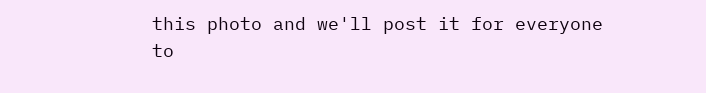this photo and we'll post it for everyone to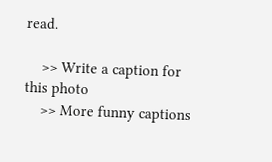read.

    >> Write a caption for this photo
    >> More funny captions